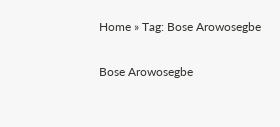Home » Tag: Bose Arowosegbe

Bose Arowosegbe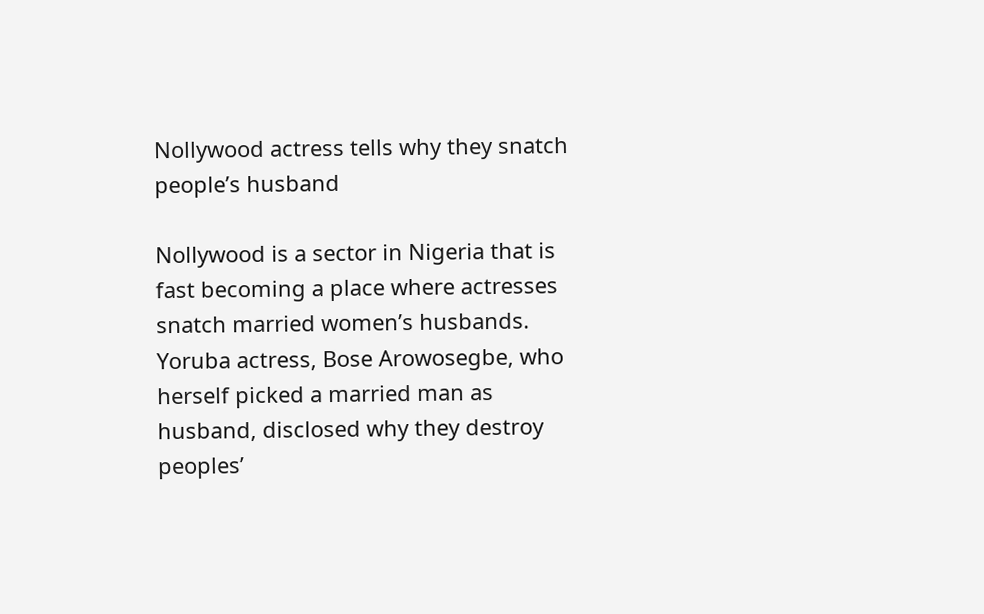Nollywood actress tells why they snatch people’s husband

Nollywood is a sector in Nigeria that is fast becoming a place where actresses snatch married women’s husbands. Yoruba actress, Bose Arowosegbe, who herself picked a married man as husband, disclosed why they destroy peoples’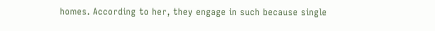homes. According to her, they engage in such because single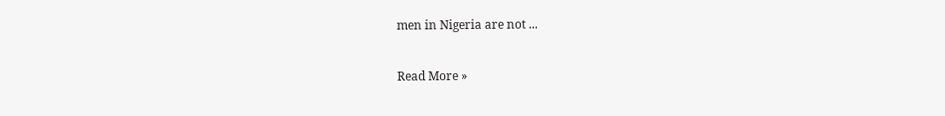men in Nigeria are not ...

Read More »